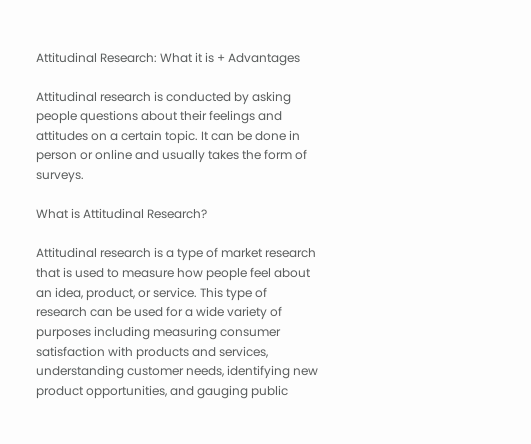Attitudinal Research: What it is + Advantages

Attitudinal research is conducted by asking people questions about their feelings and attitudes on a certain topic. It can be done in person or online and usually takes the form of surveys.

What is Attitudinal Research?

Attitudinal research is a type of market research that is used to measure how people feel about an idea, product, or service. This type of research can be used for a wide variety of purposes including measuring consumer satisfaction with products and services, understanding customer needs, identifying new product opportunities, and gauging public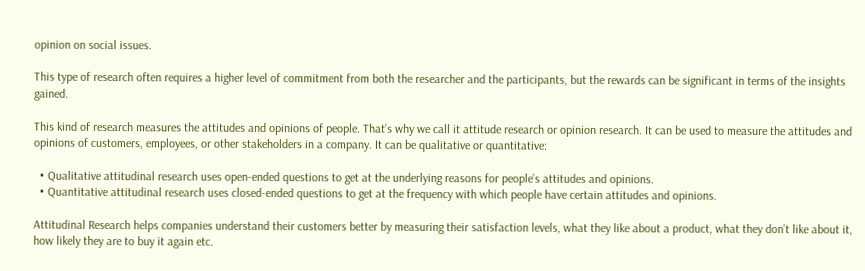opinion on social issues.

This type of research often requires a higher level of commitment from both the researcher and the participants, but the rewards can be significant in terms of the insights gained.

This kind of research measures the attitudes and opinions of people. That’s why we call it attitude research or opinion research. It can be used to measure the attitudes and opinions of customers, employees, or other stakeholders in a company. It can be qualitative or quantitative:

  • Qualitative attitudinal research uses open-ended questions to get at the underlying reasons for people’s attitudes and opinions.
  • Quantitative attitudinal research uses closed-ended questions to get at the frequency with which people have certain attitudes and opinions.

Attitudinal Research helps companies understand their customers better by measuring their satisfaction levels, what they like about a product, what they don’t like about it, how likely they are to buy it again etc.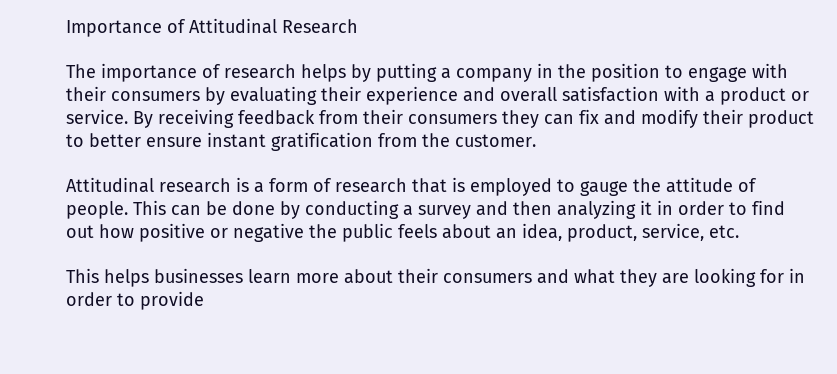Importance of Attitudinal Research

The importance of research helps by putting a company in the position to engage with their consumers by evaluating their experience and overall satisfaction with a product or service. By receiving feedback from their consumers they can fix and modify their product to better ensure instant gratification from the customer.

Attitudinal research is a form of research that is employed to gauge the attitude of people. This can be done by conducting a survey and then analyzing it in order to find out how positive or negative the public feels about an idea, product, service, etc.

This helps businesses learn more about their consumers and what they are looking for in order to provide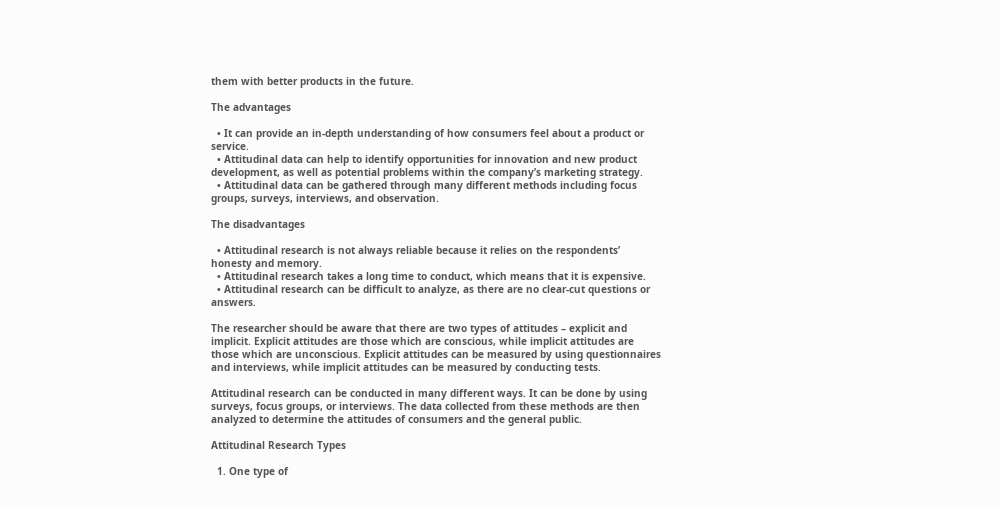them with better products in the future.

The advantages

  • It can provide an in-depth understanding of how consumers feel about a product or service.
  • Attitudinal data can help to identify opportunities for innovation and new product development, as well as potential problems within the company’s marketing strategy.
  • Attitudinal data can be gathered through many different methods including focus groups, surveys, interviews, and observation.

The disadvantages

  • Attitudinal research is not always reliable because it relies on the respondents’ honesty and memory.
  • Attitudinal research takes a long time to conduct, which means that it is expensive.
  • Attitudinal research can be difficult to analyze, as there are no clear-cut questions or answers.

The researcher should be aware that there are two types of attitudes – explicit and implicit. Explicit attitudes are those which are conscious, while implicit attitudes are those which are unconscious. Explicit attitudes can be measured by using questionnaires and interviews, while implicit attitudes can be measured by conducting tests.

Attitudinal research can be conducted in many different ways. It can be done by using surveys, focus groups, or interviews. The data collected from these methods are then analyzed to determine the attitudes of consumers and the general public.

Attitudinal Research Types

  1. One type of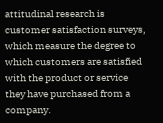attitudinal research is customer satisfaction surveys, which measure the degree to which customers are satisfied with the product or service they have purchased from a company.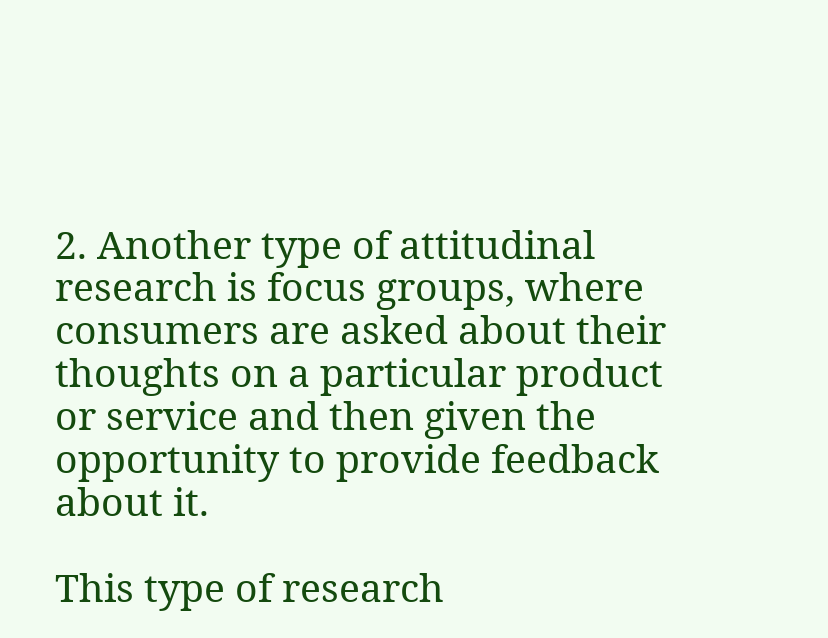2. Another type of attitudinal research is focus groups, where consumers are asked about their thoughts on a particular product or service and then given the opportunity to provide feedback about it.

This type of research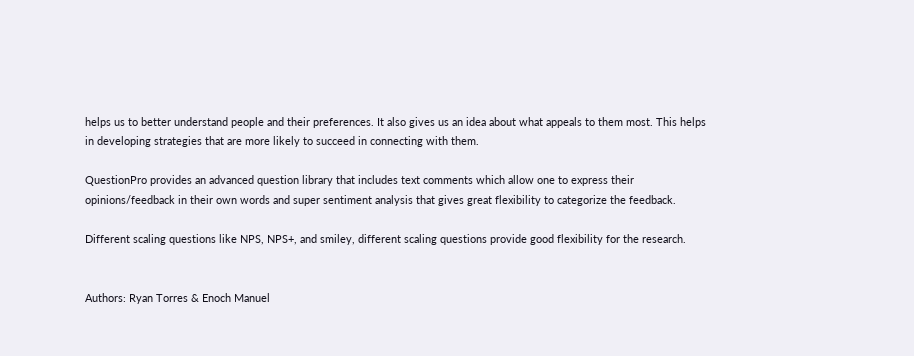helps us to better understand people and their preferences. It also gives us an idea about what appeals to them most. This helps in developing strategies that are more likely to succeed in connecting with them.

QuestionPro provides an advanced question library that includes text comments which allow one to express their opinions/feedback in their own words and super sentiment analysis that gives great flexibility to categorize the feedback.

Different scaling questions like NPS, NPS+, and smiley, different scaling questions provide good flexibility for the research.


Authors: Ryan Torres & Enoch Manuel